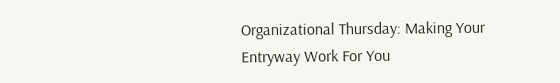Organizational Thursday: Making Your Entryway Work For You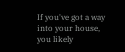If you've got a way into your house, you likely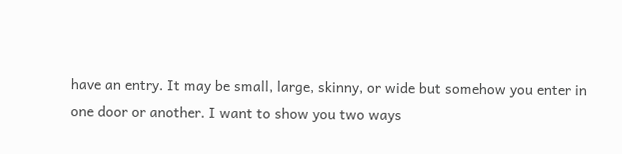have an entry. It may be small, large, skinny, or wide but somehow you enter in one door or another. I want to show you two ways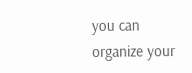you can organize your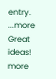entry. ...more
Great ideas! more